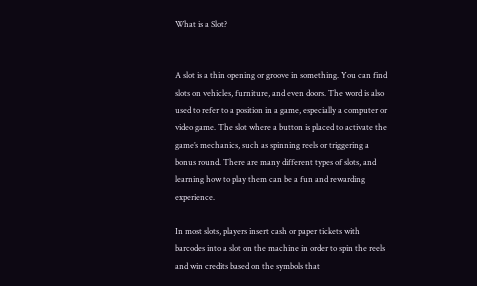What is a Slot?


A slot is a thin opening or groove in something. You can find slots on vehicles, furniture, and even doors. The word is also used to refer to a position in a game, especially a computer or video game. The slot where a button is placed to activate the game’s mechanics, such as spinning reels or triggering a bonus round. There are many different types of slots, and learning how to play them can be a fun and rewarding experience.

In most slots, players insert cash or paper tickets with barcodes into a slot on the machine in order to spin the reels and win credits based on the symbols that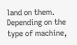land on them. Depending on the type of machine,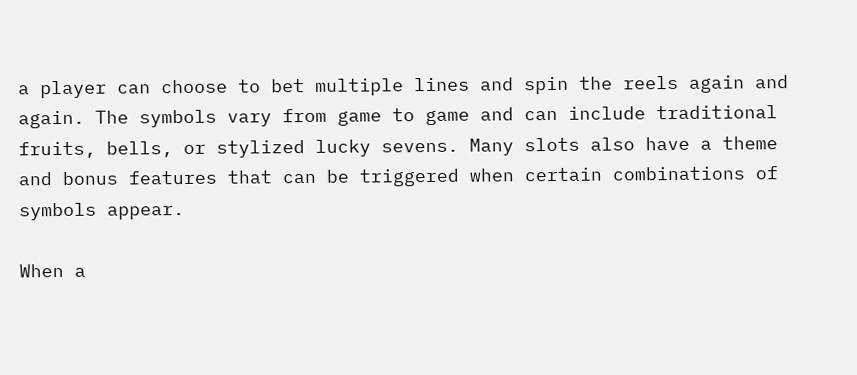a player can choose to bet multiple lines and spin the reels again and again. The symbols vary from game to game and can include traditional fruits, bells, or stylized lucky sevens. Many slots also have a theme and bonus features that can be triggered when certain combinations of symbols appear.

When a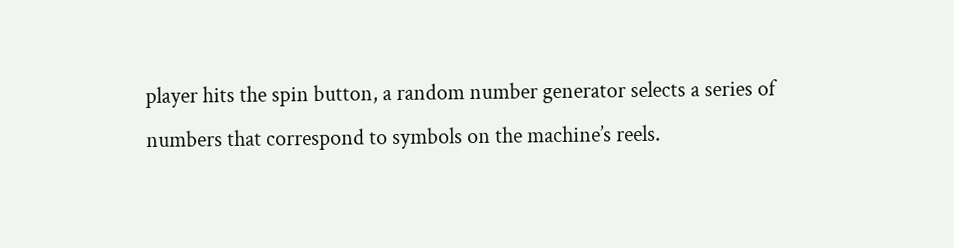player hits the spin button, a random number generator selects a series of numbers that correspond to symbols on the machine’s reels.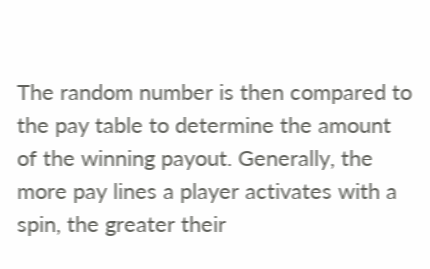The random number is then compared to the pay table to determine the amount of the winning payout. Generally, the more pay lines a player activates with a spin, the greater their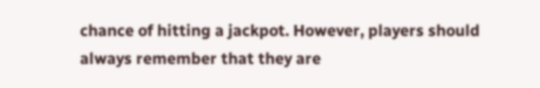chance of hitting a jackpot. However, players should always remember that they are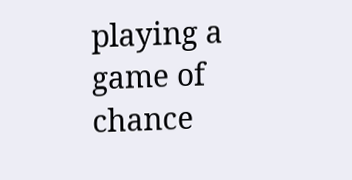playing a game of chance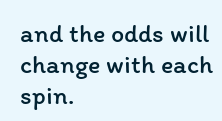and the odds will change with each spin.